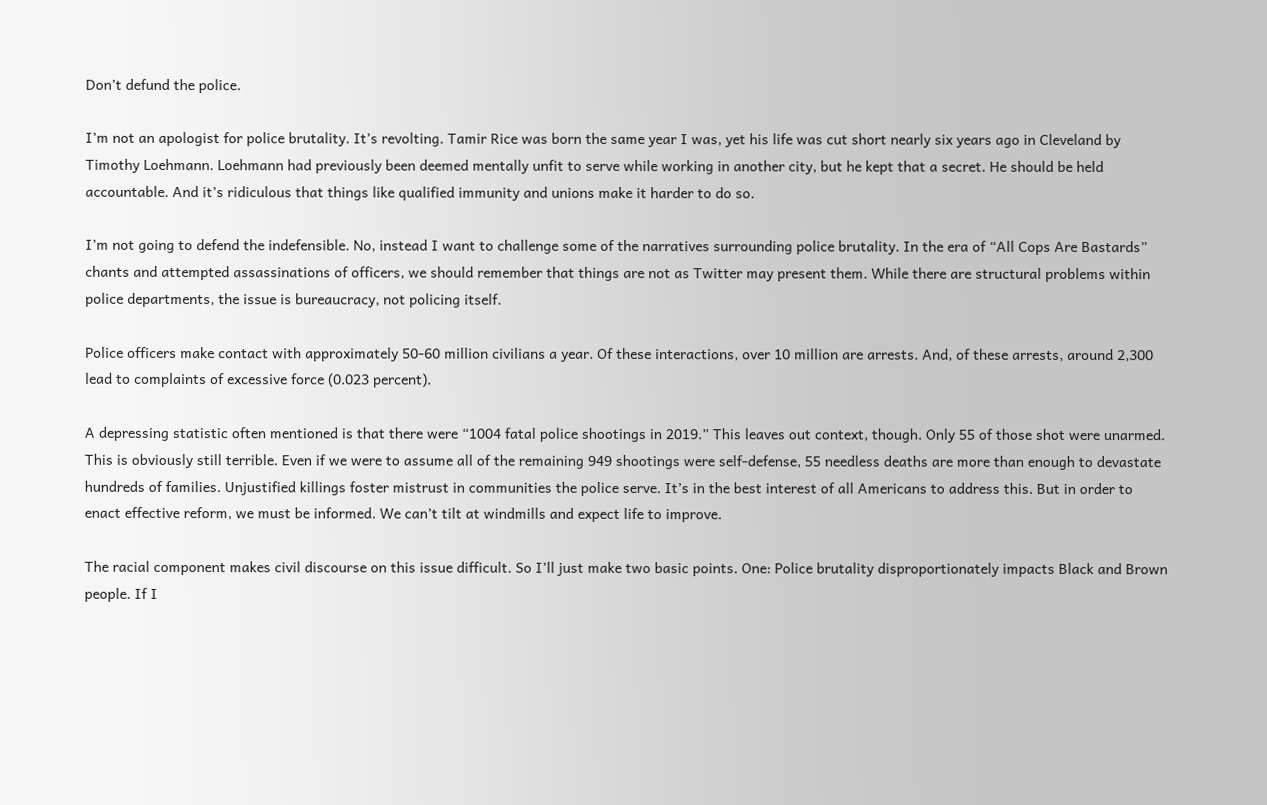Don’t defund the police.

I’m not an apologist for police brutality. It’s revolting. Tamir Rice was born the same year I was, yet his life was cut short nearly six years ago in Cleveland by Timothy Loehmann. Loehmann had previously been deemed mentally unfit to serve while working in another city, but he kept that a secret. He should be held accountable. And it’s ridiculous that things like qualified immunity and unions make it harder to do so.

I’m not going to defend the indefensible. No, instead I want to challenge some of the narratives surrounding police brutality. In the era of “All Cops Are Bastards” chants and attempted assassinations of officers, we should remember that things are not as Twitter may present them. While there are structural problems within police departments, the issue is bureaucracy, not policing itself.

Police officers make contact with approximately 50-60 million civilians a year. Of these interactions, over 10 million are arrests. And, of these arrests, around 2,300 lead to complaints of excessive force (0.023 percent).

A depressing statistic often mentioned is that there were “1004 fatal police shootings in 2019.” This leaves out context, though. Only 55 of those shot were unarmed. This is obviously still terrible. Even if we were to assume all of the remaining 949 shootings were self-defense, 55 needless deaths are more than enough to devastate hundreds of families. Unjustified killings foster mistrust in communities the police serve. It’s in the best interest of all Americans to address this. But in order to enact effective reform, we must be informed. We can’t tilt at windmills and expect life to improve.

The racial component makes civil discourse on this issue difficult. So I’ll just make two basic points. One: Police brutality disproportionately impacts Black and Brown people. If I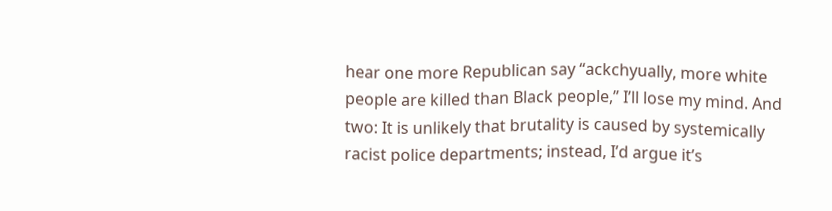hear one more Republican say “ackchyually, more white people are killed than Black people,” I’ll lose my mind. And two: It is unlikely that brutality is caused by systemically racist police departments; instead, I’d argue it’s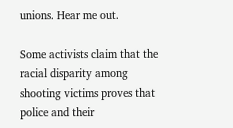unions. Hear me out.

Some activists claim that the racial disparity among shooting victims proves that police and their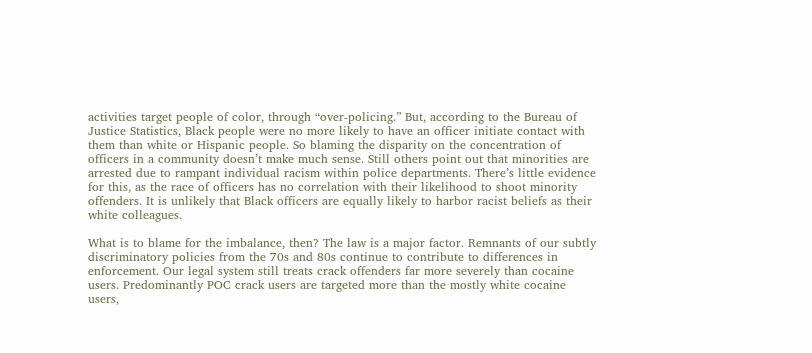activities target people of color, through “over-policing.” But, according to the Bureau of Justice Statistics, Black people were no more likely to have an officer initiate contact with them than white or Hispanic people. So blaming the disparity on the concentration of officers in a community doesn’t make much sense. Still others point out that minorities are arrested due to rampant individual racism within police departments. There’s little evidence for this, as the race of officers has no correlation with their likelihood to shoot minority offenders. It is unlikely that Black officers are equally likely to harbor racist beliefs as their white colleagues.

What is to blame for the imbalance, then? The law is a major factor. Remnants of our subtly discriminatory policies from the 70s and 80s continue to contribute to differences in enforcement. Our legal system still treats crack offenders far more severely than cocaine users. Predominantly POC crack users are targeted more than the mostly white cocaine users,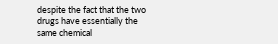despite the fact that the two drugs have essentially the same chemical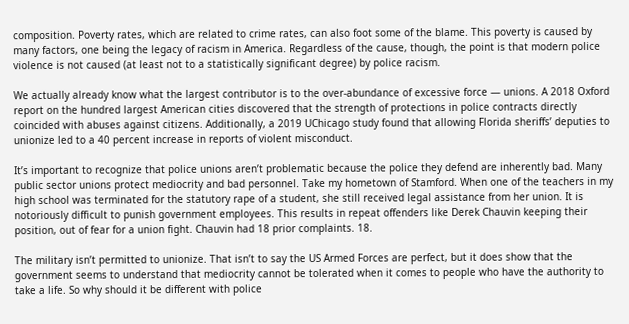composition. Poverty rates, which are related to crime rates, can also foot some of the blame. This poverty is caused by many factors, one being the legacy of racism in America. Regardless of the cause, though, the point is that modern police violence is not caused (at least not to a statistically significant degree) by police racism.

We actually already know what the largest contributor is to the over-abundance of excessive force — unions. A 2018 Oxford report on the hundred largest American cities discovered that the strength of protections in police contracts directly coincided with abuses against citizens. Additionally, a 2019 UChicago study found that allowing Florida sheriffs’ deputies to unionize led to a 40 percent increase in reports of violent misconduct.

It’s important to recognize that police unions aren’t problematic because the police they defend are inherently bad. Many public sector unions protect mediocrity and bad personnel. Take my hometown of Stamford. When one of the teachers in my high school was terminated for the statutory rape of a student, she still received legal assistance from her union. It is notoriously difficult to punish government employees. This results in repeat offenders like Derek Chauvin keeping their position, out of fear for a union fight. Chauvin had 18 prior complaints. 18.

The military isn’t permitted to unionize. That isn’t to say the US Armed Forces are perfect, but it does show that the government seems to understand that mediocrity cannot be tolerated when it comes to people who have the authority to take a life. So why should it be different with police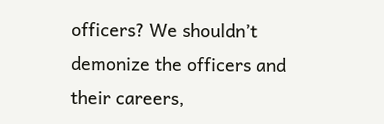officers? We shouldn’t demonize the officers and their careers,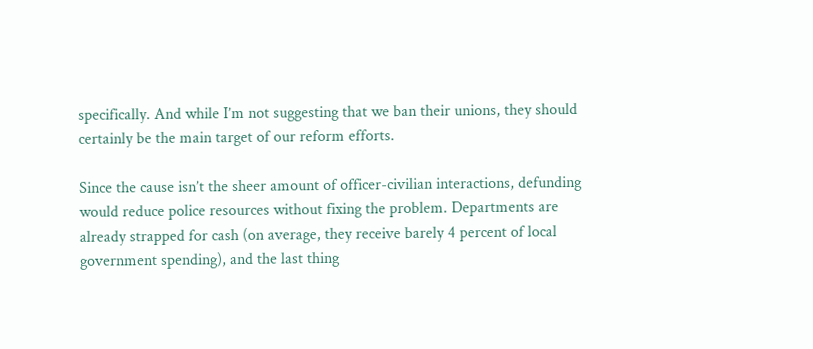specifically. And while I’m not suggesting that we ban their unions, they should certainly be the main target of our reform efforts.

Since the cause isn’t the sheer amount of officer-civilian interactions, defunding would reduce police resources without fixing the problem. Departments are already strapped for cash (on average, they receive barely 4 percent of local government spending), and the last thing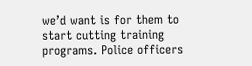we’d want is for them to start cutting training programs. Police officers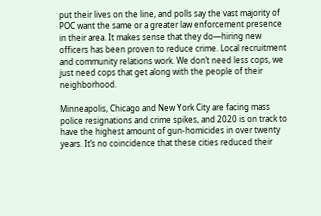put their lives on the line, and polls say the vast majority of POC want the same or a greater law enforcement presence in their area. It makes sense that they do—hiring new officers has been proven to reduce crime. Local recruitment and community relations work. We don’t need less cops, we just need cops that get along with the people of their neighborhood.

Minneapolis, Chicago and New York City are facing mass police resignations and crime spikes, and 2020 is on track to have the highest amount of gun-homicides in over twenty years. It’s no coincidence that these cities reduced their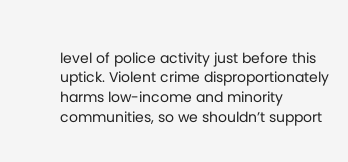level of police activity just before this uptick. Violent crime disproportionately harms low-income and minority communities, so we shouldn’t support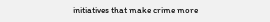initiatives that make crime more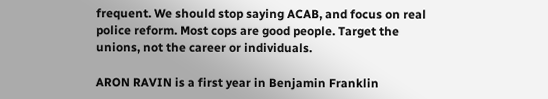frequent. We should stop saying ACAB, and focus on real police reform. Most cops are good people. Target the unions, not the career or individuals.

ARON RAVIN is a first year in Benjamin Franklin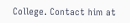College. Contact him at